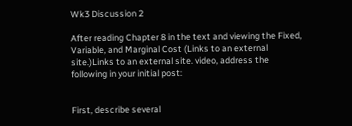Wk3 Discussion 2

After reading Chapter 8 in the text and viewing the Fixed, Variable, and Marginal Cost (Links to an external site.)Links to an external site. video, address the following in your initial post:


First, describe several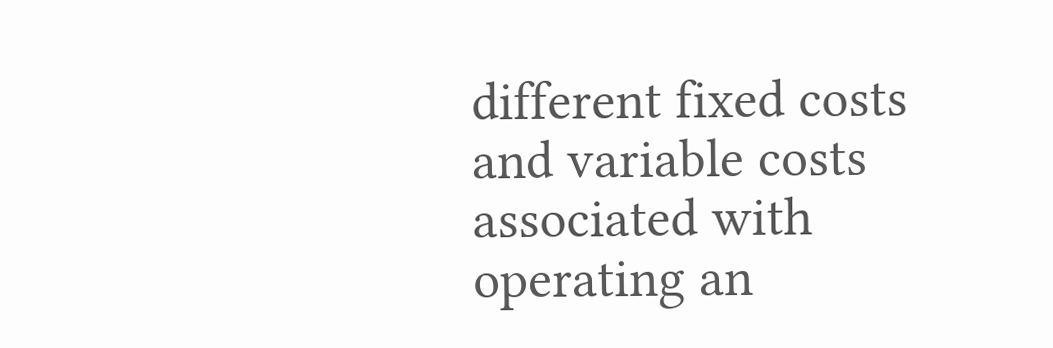different fixed costs and variable costs associated with operating an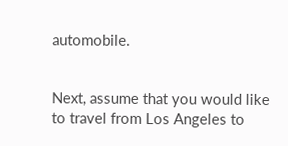automobile.


Next, assume that you would like to travel from Los Angeles to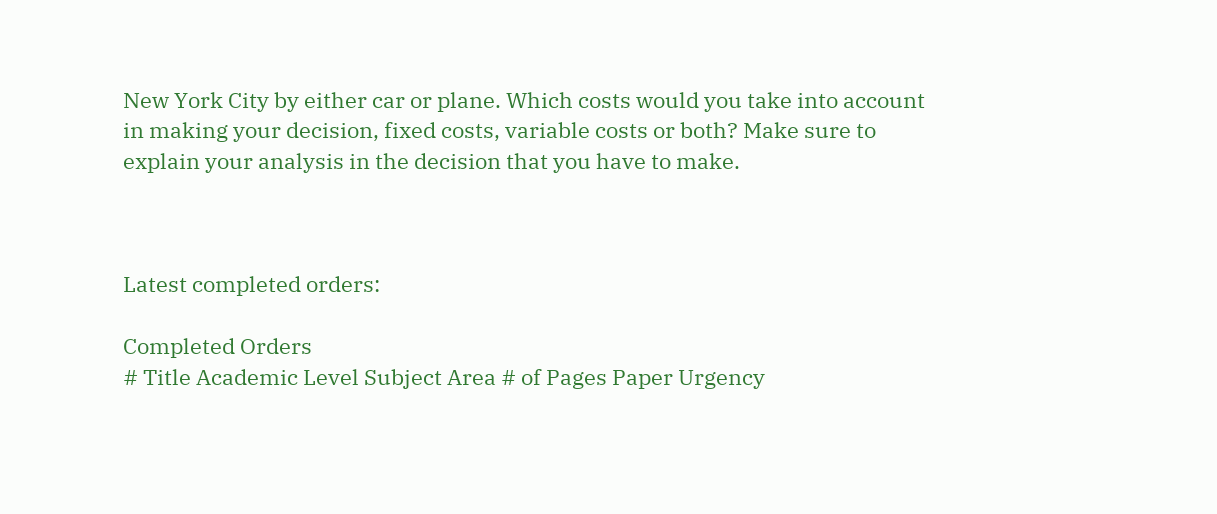New York City by either car or plane. Which costs would you take into account in making your decision, fixed costs, variable costs or both? Make sure to explain your analysis in the decision that you have to make.



Latest completed orders:

Completed Orders
# Title Academic Level Subject Area # of Pages Paper Urgency